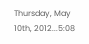Thursday, May 10th, 2012...5:08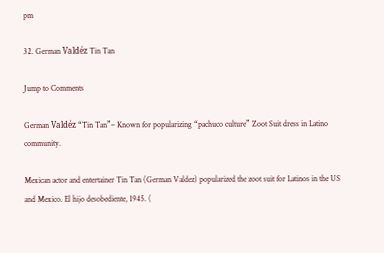pm

32. German Valdéz Tin Tan

Jump to Comments

German Valdéz “Tin Tan”– Known for popularizing “pachuco culture” Zoot Suit dress in Latino community.

Mexican actor and entertainer Tin Tan (German Valdez) popularized the zoot suit for Latinos in the US and Mexico. El hijo desobediente, 1945. (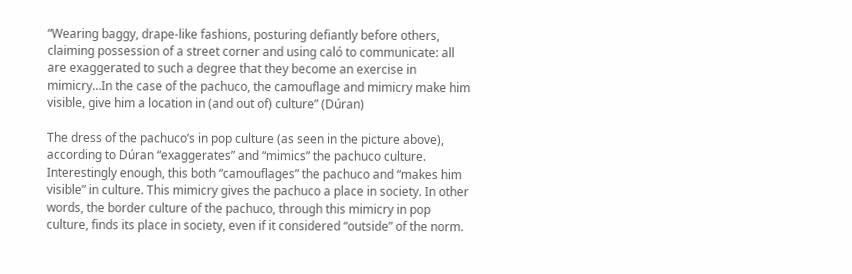“Wearing baggy, drape-like fashions, posturing defiantly before others, claiming possession of a street corner and using caló to communicate: all are exaggerated to such a degree that they become an exercise in mimicry…In the case of the pachuco, the camouflage and mimicry make him visible, give him a location in (and out of) culture” (Dúran)

The dress of the pachuco’s in pop culture (as seen in the picture above), according to Dúran “exaggerates” and “mimics” the pachuco culture. Interestingly enough, this both “camouflages” the pachuco and “makes him visible” in culture. This mimicry gives the pachuco a place in society. In other words, the border culture of the pachuco, through this mimicry in pop culture, finds its place in society, even if it considered “outside” of the norm.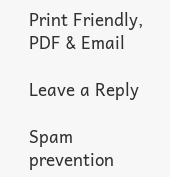Print Friendly, PDF & Email

Leave a Reply

Spam prevention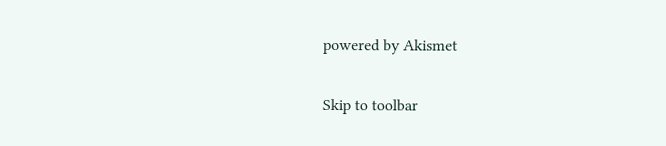powered by Akismet

Skip to toolbar